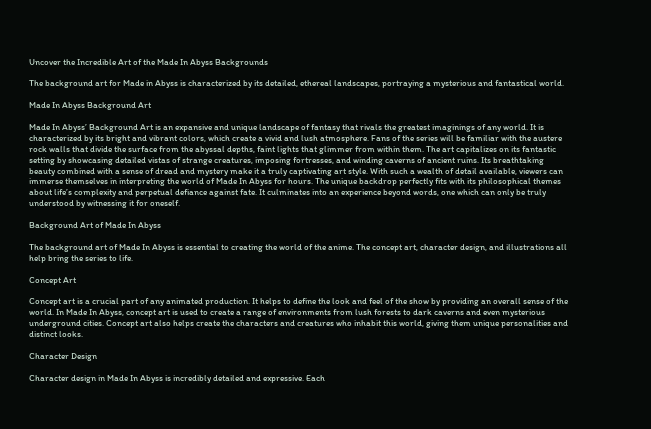Uncover the Incredible Art of the Made In Abyss Backgrounds

The background art for Made in Abyss is characterized by its detailed, ethereal landscapes, portraying a mysterious and fantastical world.

Made In Abyss Background Art

Made In Abyss’ Background Art is an expansive and unique landscape of fantasy that rivals the greatest imaginings of any world. It is characterized by its bright and vibrant colors, which create a vivid and lush atmosphere. Fans of the series will be familiar with the austere rock walls that divide the surface from the abyssal depths, faint lights that glimmer from within them. The art capitalizes on its fantastic setting by showcasing detailed vistas of strange creatures, imposing fortresses, and winding caverns of ancient ruins. Its breathtaking beauty combined with a sense of dread and mystery make it a truly captivating art style. With such a wealth of detail available, viewers can immerse themselves in interpreting the world of Made In Abyss for hours. The unique backdrop perfectly fits with its philosophical themes about life’s complexity and perpetual defiance against fate. It culminates into an experience beyond words, one which can only be truly understood by witnessing it for oneself.

Background Art of Made In Abyss

The background art of Made In Abyss is essential to creating the world of the anime. The concept art, character design, and illustrations all help bring the series to life.

Concept Art

Concept art is a crucial part of any animated production. It helps to define the look and feel of the show by providing an overall sense of the world. In Made In Abyss, concept art is used to create a range of environments from lush forests to dark caverns and even mysterious underground cities. Concept art also helps create the characters and creatures who inhabit this world, giving them unique personalities and distinct looks.

Character Design

Character design in Made In Abyss is incredibly detailed and expressive. Each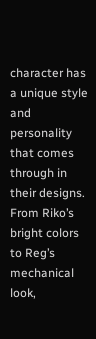character has a unique style and personality that comes through in their designs. From Riko’s bright colors to Reg’s mechanical look,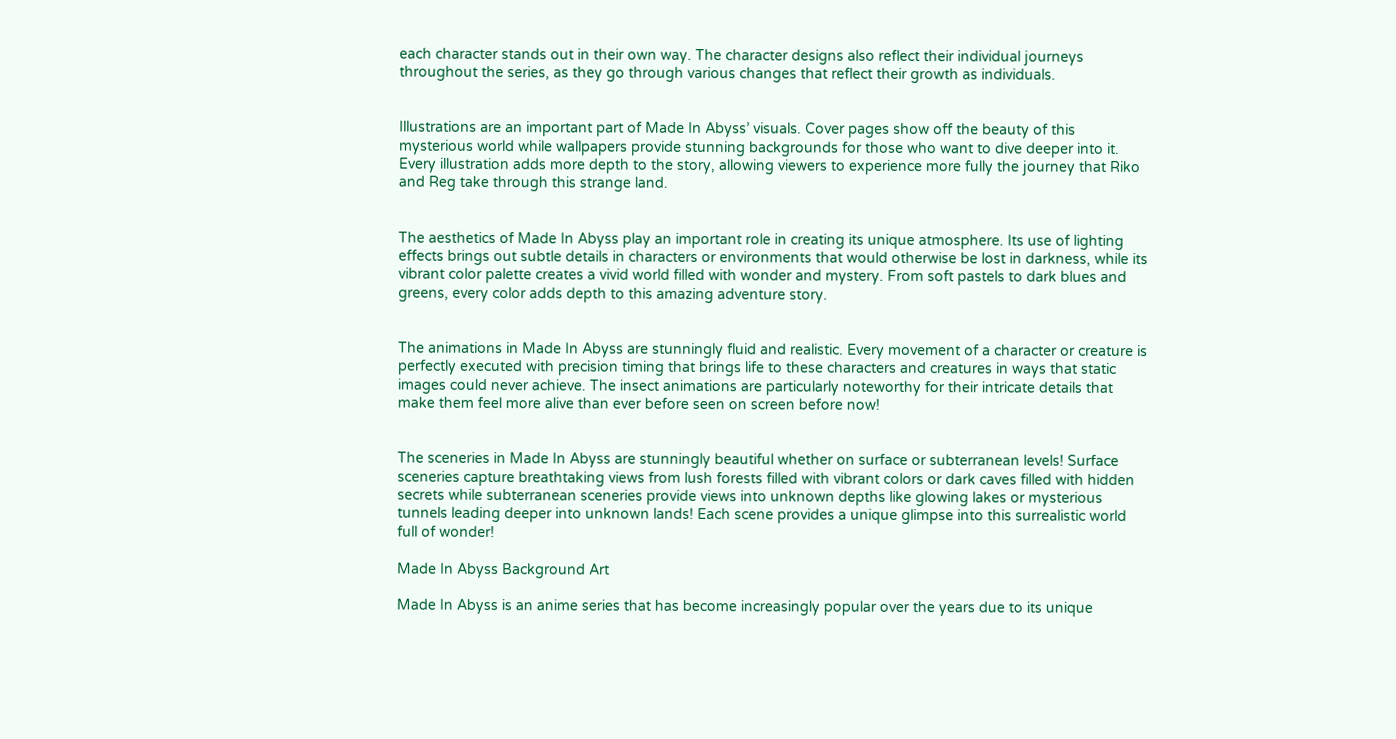each character stands out in their own way. The character designs also reflect their individual journeys throughout the series, as they go through various changes that reflect their growth as individuals.


Illustrations are an important part of Made In Abyss’ visuals. Cover pages show off the beauty of this mysterious world while wallpapers provide stunning backgrounds for those who want to dive deeper into it. Every illustration adds more depth to the story, allowing viewers to experience more fully the journey that Riko and Reg take through this strange land.


The aesthetics of Made In Abyss play an important role in creating its unique atmosphere. Its use of lighting effects brings out subtle details in characters or environments that would otherwise be lost in darkness, while its vibrant color palette creates a vivid world filled with wonder and mystery. From soft pastels to dark blues and greens, every color adds depth to this amazing adventure story.


The animations in Made In Abyss are stunningly fluid and realistic. Every movement of a character or creature is perfectly executed with precision timing that brings life to these characters and creatures in ways that static images could never achieve. The insect animations are particularly noteworthy for their intricate details that make them feel more alive than ever before seen on screen before now!


The sceneries in Made In Abyss are stunningly beautiful whether on surface or subterranean levels! Surface sceneries capture breathtaking views from lush forests filled with vibrant colors or dark caves filled with hidden secrets while subterranean sceneries provide views into unknown depths like glowing lakes or mysterious tunnels leading deeper into unknown lands! Each scene provides a unique glimpse into this surrealistic world full of wonder!

Made In Abyss Background Art

Made In Abyss is an anime series that has become increasingly popular over the years due to its unique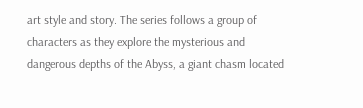art style and story. The series follows a group of characters as they explore the mysterious and dangerous depths of the Abyss, a giant chasm located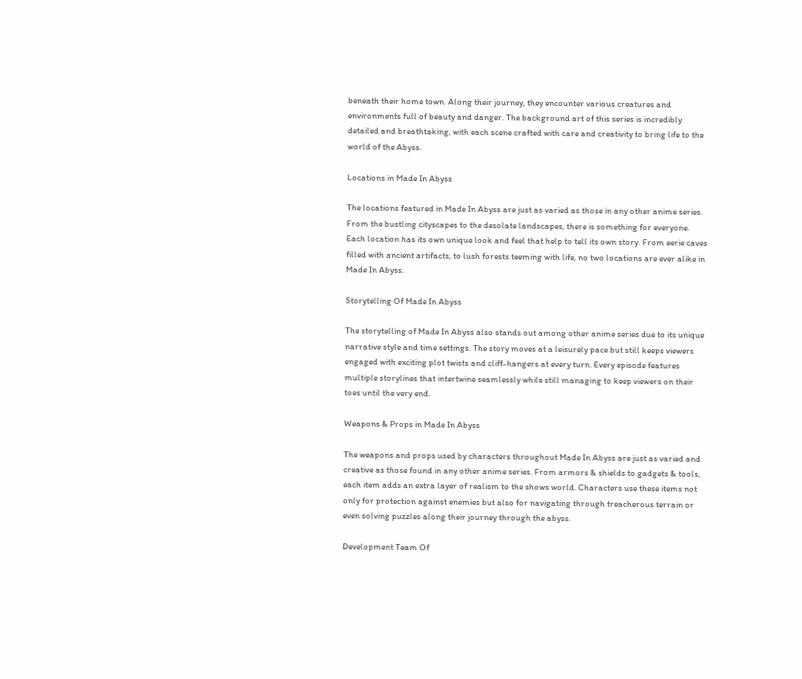beneath their home town. Along their journey, they encounter various creatures and environments full of beauty and danger. The background art of this series is incredibly detailed and breathtaking, with each scene crafted with care and creativity to bring life to the world of the Abyss.

Locations in Made In Abyss

The locations featured in Made In Abyss are just as varied as those in any other anime series. From the bustling cityscapes to the desolate landscapes, there is something for everyone. Each location has its own unique look and feel that help to tell its own story. From eerie caves filled with ancient artifacts, to lush forests teeming with life, no two locations are ever alike in Made In Abyss.

Storytelling Of Made In Abyss

The storytelling of Made In Abyss also stands out among other anime series due to its unique narrative style and time settings. The story moves at a leisurely pace but still keeps viewers engaged with exciting plot twists and cliff-hangers at every turn. Every episode features multiple storylines that intertwine seamlessly while still managing to keep viewers on their toes until the very end.

Weapons & Props in Made In Abyss

The weapons and props used by characters throughout Made In Abyss are just as varied and creative as those found in any other anime series. From armors & shields to gadgets & tools, each item adds an extra layer of realism to the shows world. Characters use these items not only for protection against enemies but also for navigating through treacherous terrain or even solving puzzles along their journey through the abyss.

Development Team Of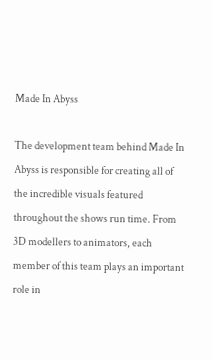Made In Abyss

The development team behind Made In Abyss is responsible for creating all of the incredible visuals featured throughout the shows run time. From 3D modellers to animators, each member of this team plays an important role in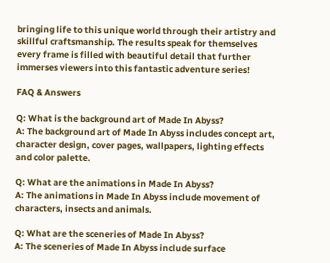bringing life to this unique world through their artistry and skillful craftsmanship. The results speak for themselves every frame is filled with beautiful detail that further immerses viewers into this fantastic adventure series!

FAQ & Answers

Q: What is the background art of Made In Abyss?
A: The background art of Made In Abyss includes concept art, character design, cover pages, wallpapers, lighting effects and color palette.

Q: What are the animations in Made In Abyss?
A: The animations in Made In Abyss include movement of characters, insects and animals.

Q: What are the sceneries of Made In Abyss?
A: The sceneries of Made In Abyss include surface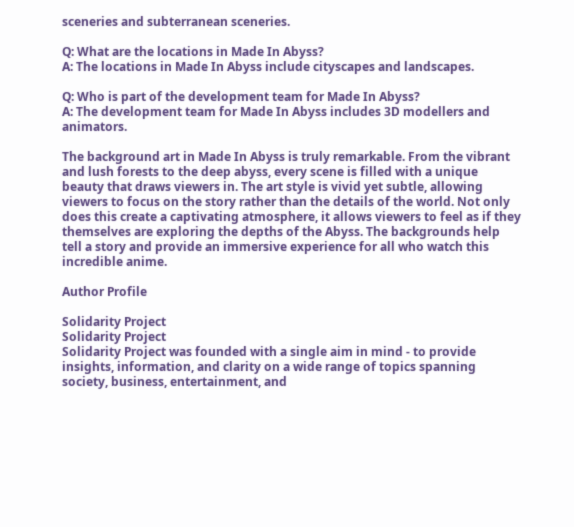sceneries and subterranean sceneries.

Q: What are the locations in Made In Abyss?
A: The locations in Made In Abyss include cityscapes and landscapes.

Q: Who is part of the development team for Made In Abyss?
A: The development team for Made In Abyss includes 3D modellers and animators.

The background art in Made In Abyss is truly remarkable. From the vibrant and lush forests to the deep abyss, every scene is filled with a unique beauty that draws viewers in. The art style is vivid yet subtle, allowing viewers to focus on the story rather than the details of the world. Not only does this create a captivating atmosphere, it allows viewers to feel as if they themselves are exploring the depths of the Abyss. The backgrounds help tell a story and provide an immersive experience for all who watch this incredible anime.

Author Profile

Solidarity Project
Solidarity Project
Solidarity Project was founded with a single aim in mind - to provide insights, information, and clarity on a wide range of topics spanning society, business, entertainment, and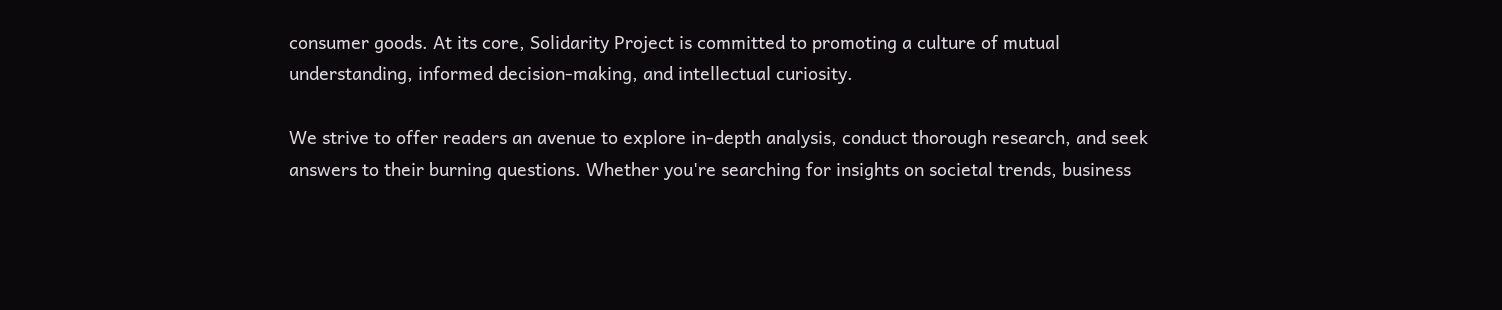consumer goods. At its core, Solidarity Project is committed to promoting a culture of mutual understanding, informed decision-making, and intellectual curiosity.

We strive to offer readers an avenue to explore in-depth analysis, conduct thorough research, and seek answers to their burning questions. Whether you're searching for insights on societal trends, business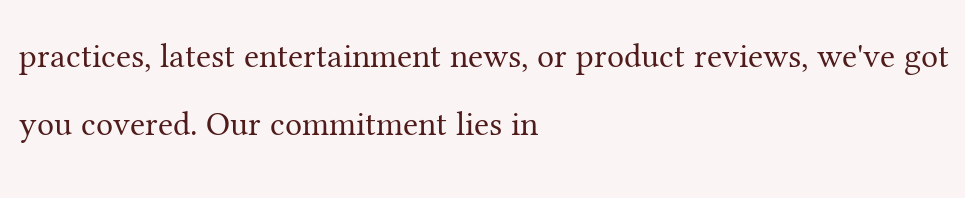practices, latest entertainment news, or product reviews, we've got you covered. Our commitment lies in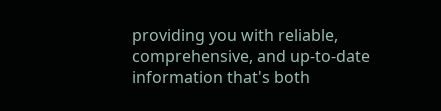providing you with reliable, comprehensive, and up-to-date information that's both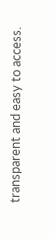transparent and easy to access.